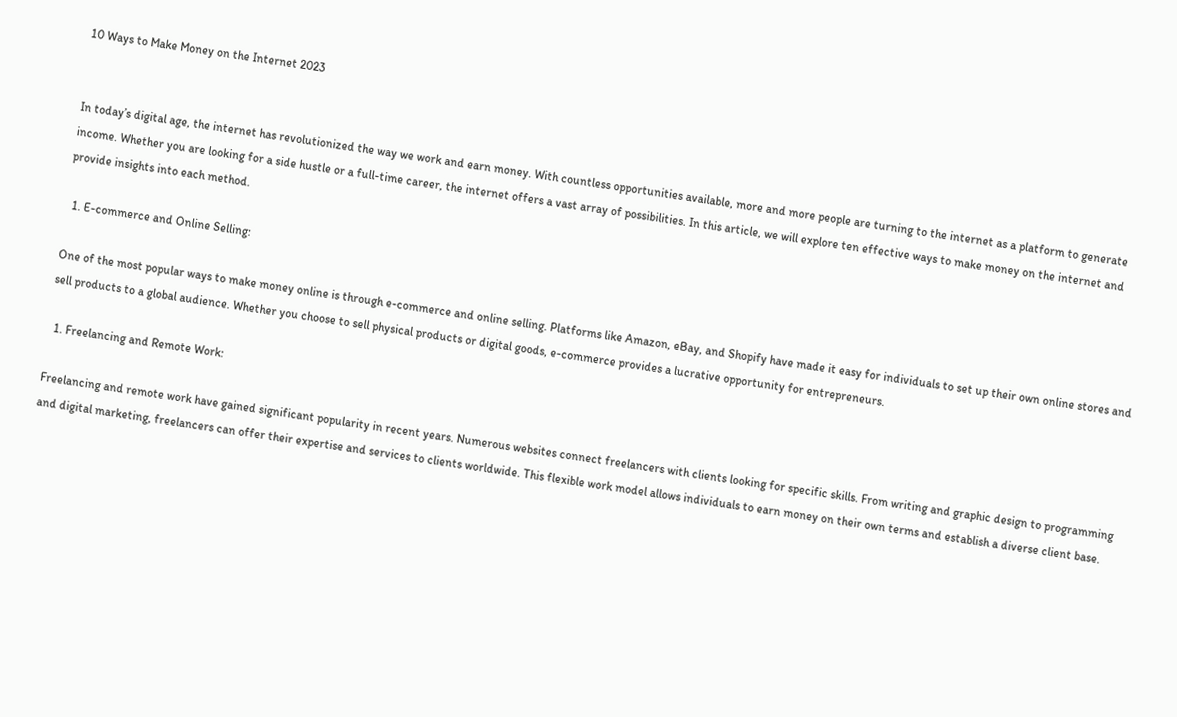10 Ways to Make Money on the Internet 2023


In today’s digital age, the internet has revolutionized the way we work and earn money. With countless opportunities available, more and more people are turning to the internet as a platform to generate income. Whether you are looking for a side hustle or a full-time career, the internet offers a vast array of possibilities. In this article, we will explore ten effective ways to make money on the internet and provide insights into each method.

  1. E-commerce and Online Selling:

One of the most popular ways to make money online is through e-commerce and online selling. Platforms like Amazon, eBay, and Shopify have made it easy for individuals to set up their own online stores and sell products to a global audience. Whether you choose to sell physical products or digital goods, e-commerce provides a lucrative opportunity for entrepreneurs.

  1. Freelancing and Remote Work:

Freelancing and remote work have gained significant popularity in recent years. Numerous websites connect freelancers with clients looking for specific skills. From writing and graphic design to programming and digital marketing, freelancers can offer their expertise and services to clients worldwide. This flexible work model allows individuals to earn money on their own terms and establish a diverse client base.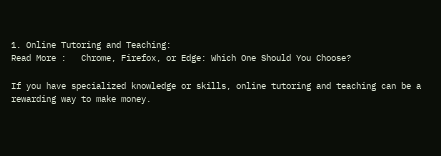1. Online Tutoring and Teaching:
Read More :   Chrome, Firefox, or Edge: Which One Should You Choose?

If you have specialized knowledge or skills, online tutoring and teaching can be a rewarding way to make money.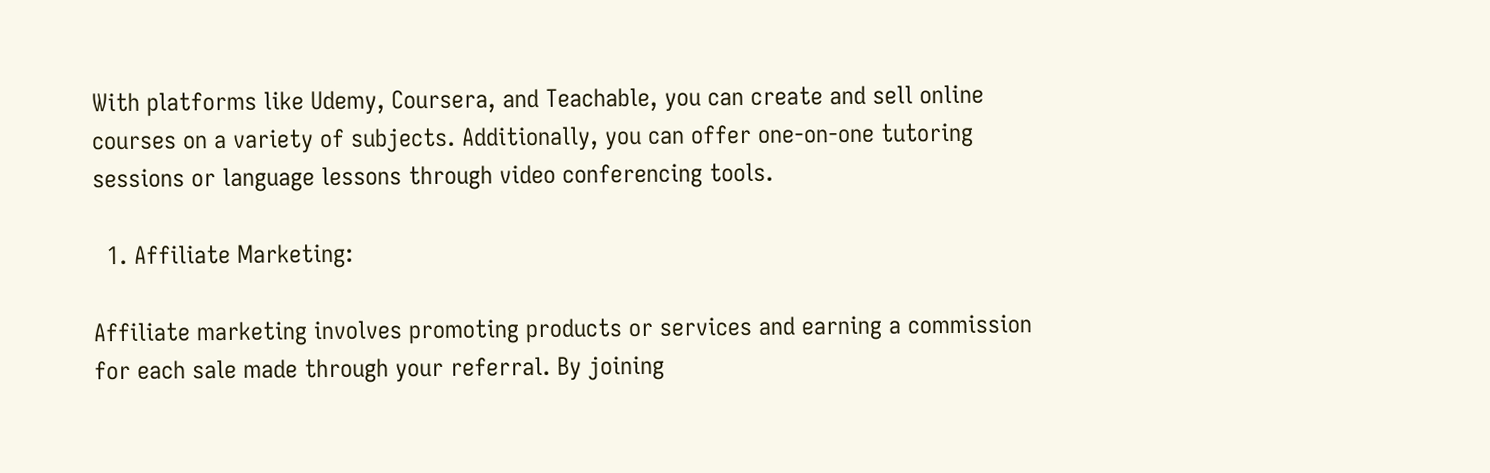With platforms like Udemy, Coursera, and Teachable, you can create and sell online courses on a variety of subjects. Additionally, you can offer one-on-one tutoring sessions or language lessons through video conferencing tools.

  1. Affiliate Marketing:

Affiliate marketing involves promoting products or services and earning a commission for each sale made through your referral. By joining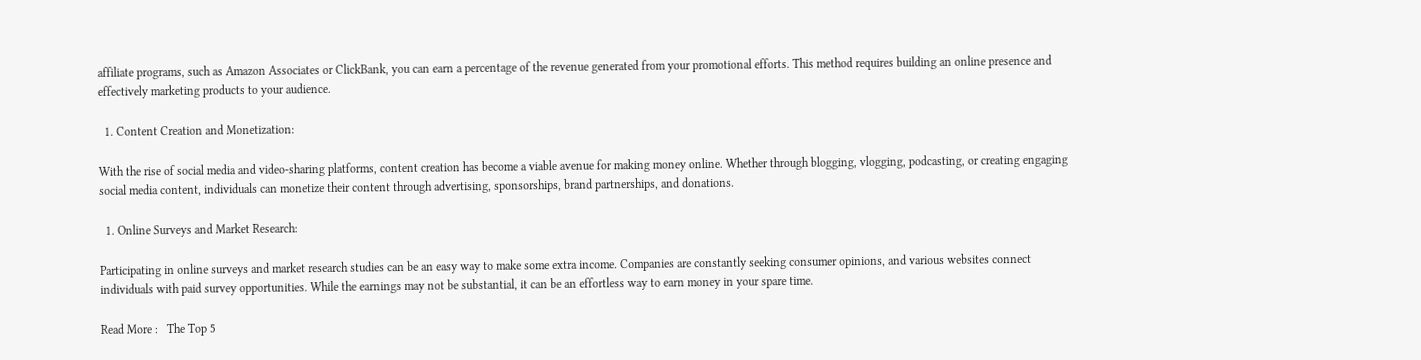affiliate programs, such as Amazon Associates or ClickBank, you can earn a percentage of the revenue generated from your promotional efforts. This method requires building an online presence and effectively marketing products to your audience.

  1. Content Creation and Monetization:

With the rise of social media and video-sharing platforms, content creation has become a viable avenue for making money online. Whether through blogging, vlogging, podcasting, or creating engaging social media content, individuals can monetize their content through advertising, sponsorships, brand partnerships, and donations.

  1. Online Surveys and Market Research:

Participating in online surveys and market research studies can be an easy way to make some extra income. Companies are constantly seeking consumer opinions, and various websites connect individuals with paid survey opportunities. While the earnings may not be substantial, it can be an effortless way to earn money in your spare time.

Read More :   The Top 5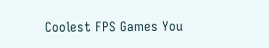Coolest FPS Games You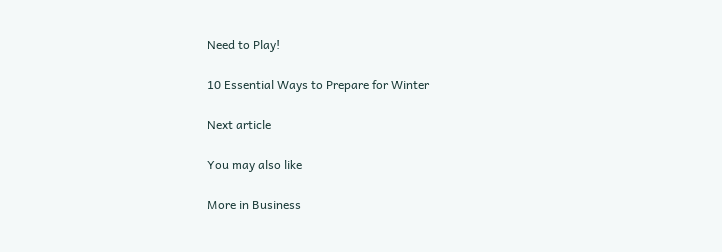Need to Play!

10 Essential Ways to Prepare for Winter

Next article

You may also like

More in Business